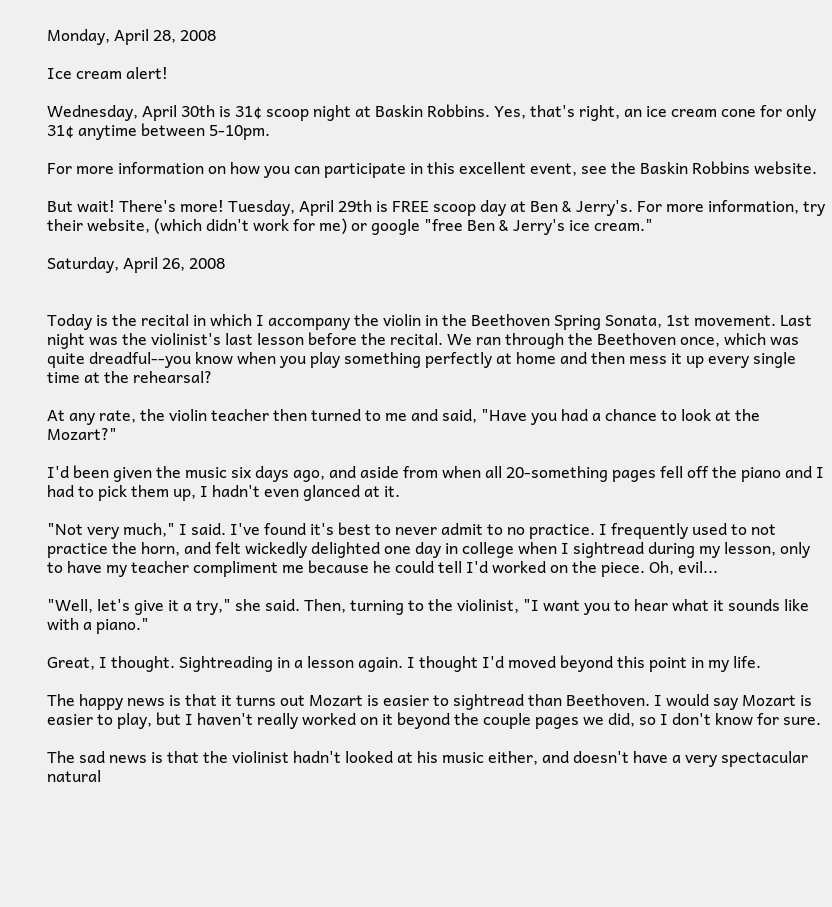Monday, April 28, 2008

Ice cream alert!

Wednesday, April 30th is 31¢ scoop night at Baskin Robbins. Yes, that's right, an ice cream cone for only 31¢ anytime between 5-10pm.

For more information on how you can participate in this excellent event, see the Baskin Robbins website.

But wait! There's more! Tuesday, April 29th is FREE scoop day at Ben & Jerry's. For more information, try their website, (which didn't work for me) or google "free Ben & Jerry's ice cream."

Saturday, April 26, 2008


Today is the recital in which I accompany the violin in the Beethoven Spring Sonata, 1st movement. Last night was the violinist's last lesson before the recital. We ran through the Beethoven once, which was quite dreadful--you know when you play something perfectly at home and then mess it up every single time at the rehearsal?

At any rate, the violin teacher then turned to me and said, "Have you had a chance to look at the Mozart?"

I'd been given the music six days ago, and aside from when all 20-something pages fell off the piano and I had to pick them up, I hadn't even glanced at it.

"Not very much," I said. I've found it's best to never admit to no practice. I frequently used to not practice the horn, and felt wickedly delighted one day in college when I sightread during my lesson, only to have my teacher compliment me because he could tell I'd worked on the piece. Oh, evil...

"Well, let's give it a try," she said. Then, turning to the violinist, "I want you to hear what it sounds like with a piano."

Great, I thought. Sightreading in a lesson again. I thought I'd moved beyond this point in my life.

The happy news is that it turns out Mozart is easier to sightread than Beethoven. I would say Mozart is easier to play, but I haven't really worked on it beyond the couple pages we did, so I don't know for sure.

The sad news is that the violinist hadn't looked at his music either, and doesn't have a very spectacular natural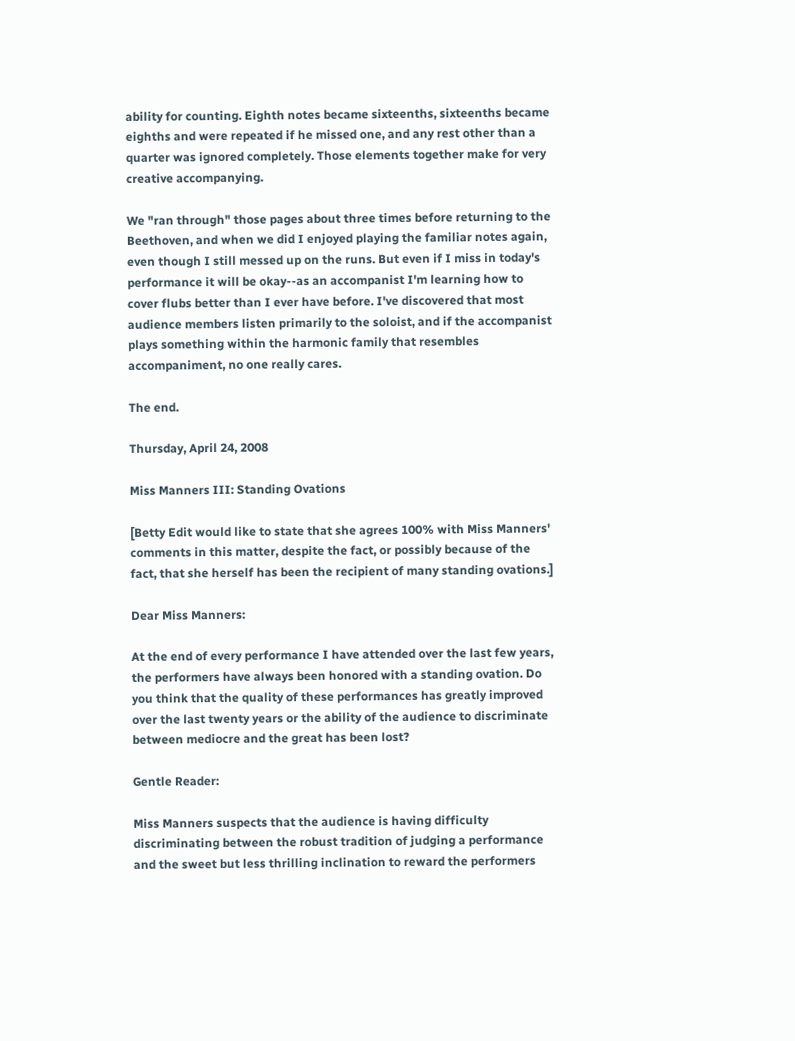ability for counting. Eighth notes became sixteenths, sixteenths became eighths and were repeated if he missed one, and any rest other than a quarter was ignored completely. Those elements together make for very creative accompanying.

We "ran through" those pages about three times before returning to the Beethoven, and when we did I enjoyed playing the familiar notes again, even though I still messed up on the runs. But even if I miss in today's performance it will be okay--as an accompanist I'm learning how to cover flubs better than I ever have before. I've discovered that most audience members listen primarily to the soloist, and if the accompanist plays something within the harmonic family that resembles accompaniment, no one really cares.

The end.

Thursday, April 24, 2008

Miss Manners III: Standing Ovations

[Betty Edit would like to state that she agrees 100% with Miss Manners' comments in this matter, despite the fact, or possibly because of the fact, that she herself has been the recipient of many standing ovations.]

Dear Miss Manners:

At the end of every performance I have attended over the last few years, the performers have always been honored with a standing ovation. Do you think that the quality of these performances has greatly improved over the last twenty years or the ability of the audience to discriminate between mediocre and the great has been lost?

Gentle Reader:

Miss Manners suspects that the audience is having difficulty discriminating between the robust tradition of judging a performance and the sweet but less thrilling inclination to reward the performers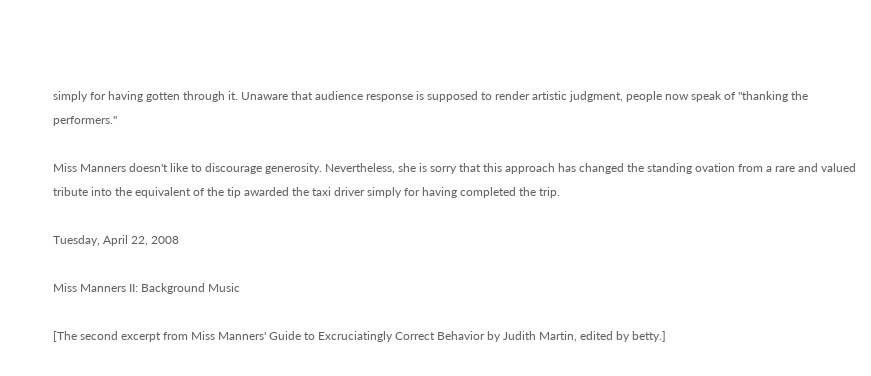simply for having gotten through it. Unaware that audience response is supposed to render artistic judgment, people now speak of "thanking the performers."

Miss Manners doesn't like to discourage generosity. Nevertheless, she is sorry that this approach has changed the standing ovation from a rare and valued tribute into the equivalent of the tip awarded the taxi driver simply for having completed the trip.

Tuesday, April 22, 2008

Miss Manners II: Background Music

[The second excerpt from Miss Manners' Guide to Excruciatingly Correct Behavior by Judith Martin, edited by betty.]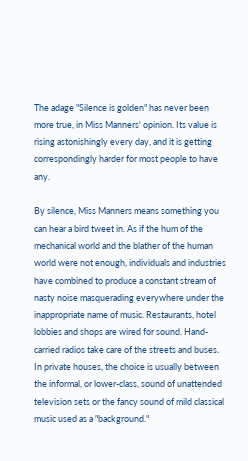The adage "Silence is golden" has never been more true, in Miss Manners' opinion. Its value is rising astonishingly every day, and it is getting correspondingly harder for most people to have any.

By silence, Miss Manners means something you can hear a bird tweet in. As if the hum of the mechanical world and the blather of the human world were not enough, individuals and industries have combined to produce a constant stream of nasty noise masquerading everywhere under the inappropriate name of music. Restaurants, hotel lobbies and shops are wired for sound. Hand-carried radios take care of the streets and buses. In private houses, the choice is usually between the informal, or lower-class, sound of unattended television sets or the fancy sound of mild classical music used as a "background."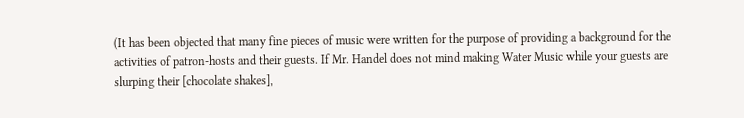(It has been objected that many fine pieces of music were written for the purpose of providing a background for the activities of patron-hosts and their guests. If Mr. Handel does not mind making Water Music while your guests are slurping their [chocolate shakes],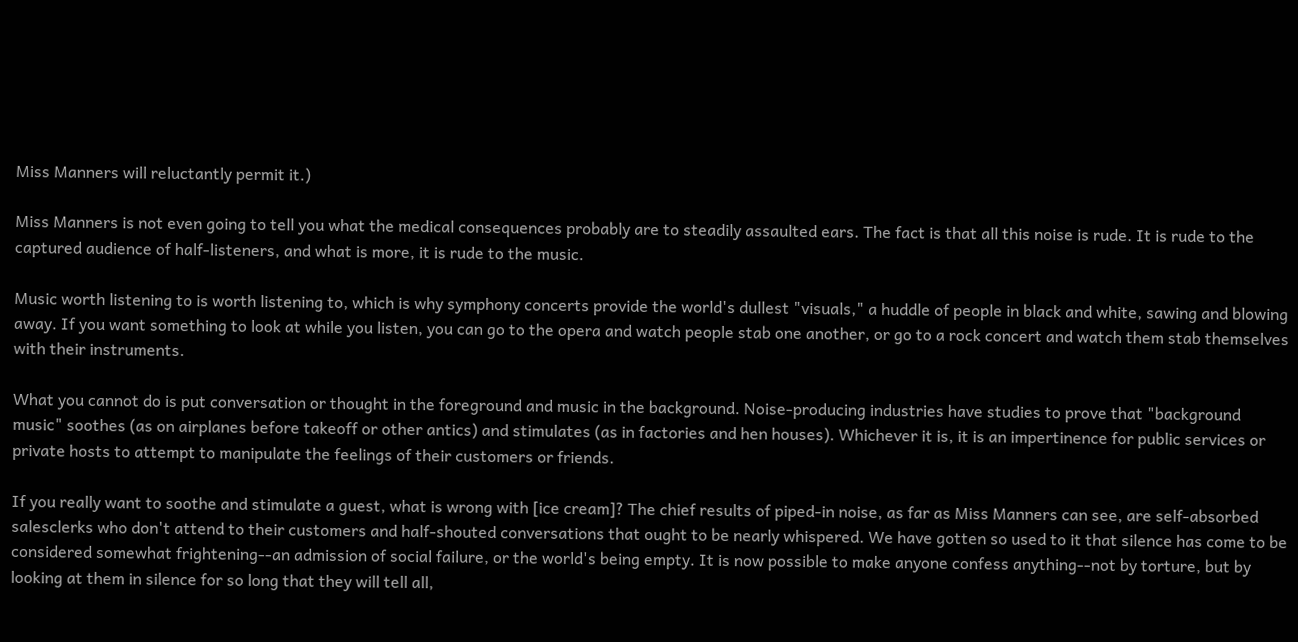Miss Manners will reluctantly permit it.)

Miss Manners is not even going to tell you what the medical consequences probably are to steadily assaulted ears. The fact is that all this noise is rude. It is rude to the captured audience of half-listeners, and what is more, it is rude to the music.

Music worth listening to is worth listening to, which is why symphony concerts provide the world's dullest "visuals," a huddle of people in black and white, sawing and blowing away. If you want something to look at while you listen, you can go to the opera and watch people stab one another, or go to a rock concert and watch them stab themselves with their instruments.

What you cannot do is put conversation or thought in the foreground and music in the background. Noise-producing industries have studies to prove that "background music" soothes (as on airplanes before takeoff or other antics) and stimulates (as in factories and hen houses). Whichever it is, it is an impertinence for public services or private hosts to attempt to manipulate the feelings of their customers or friends.

If you really want to soothe and stimulate a guest, what is wrong with [ice cream]? The chief results of piped-in noise, as far as Miss Manners can see, are self-absorbed salesclerks who don't attend to their customers and half-shouted conversations that ought to be nearly whispered. We have gotten so used to it that silence has come to be considered somewhat frightening--an admission of social failure, or the world's being empty. It is now possible to make anyone confess anything--not by torture, but by looking at them in silence for so long that they will tell all,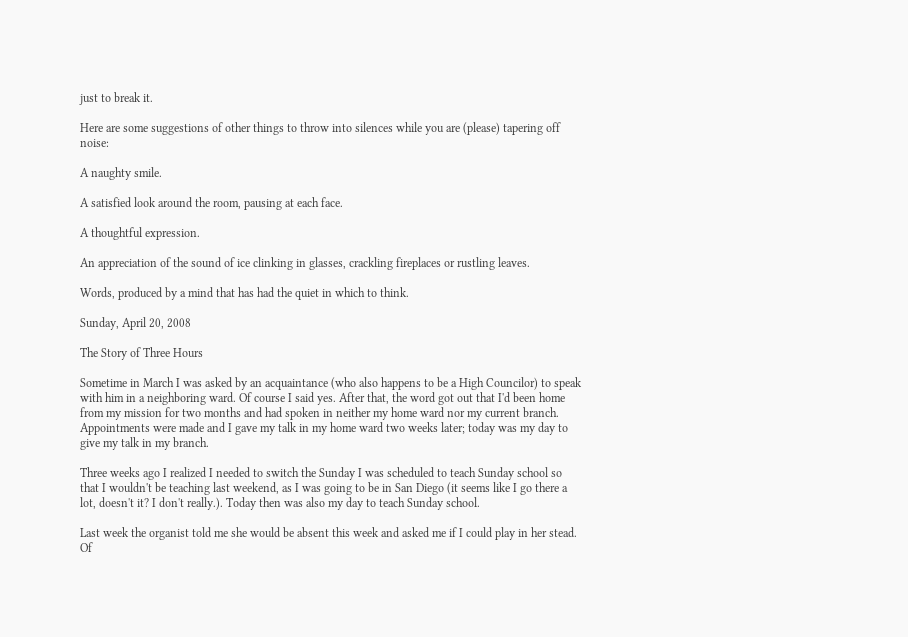just to break it.

Here are some suggestions of other things to throw into silences while you are (please) tapering off noise:

A naughty smile.

A satisfied look around the room, pausing at each face.

A thoughtful expression.

An appreciation of the sound of ice clinking in glasses, crackling fireplaces or rustling leaves.

Words, produced by a mind that has had the quiet in which to think.

Sunday, April 20, 2008

The Story of Three Hours

Sometime in March I was asked by an acquaintance (who also happens to be a High Councilor) to speak with him in a neighboring ward. Of course I said yes. After that, the word got out that I'd been home from my mission for two months and had spoken in neither my home ward nor my current branch. Appointments were made and I gave my talk in my home ward two weeks later; today was my day to give my talk in my branch.

Three weeks ago I realized I needed to switch the Sunday I was scheduled to teach Sunday school so that I wouldn't be teaching last weekend, as I was going to be in San Diego (it seems like I go there a lot, doesn't it? I don't really.). Today then was also my day to teach Sunday school.

Last week the organist told me she would be absent this week and asked me if I could play in her stead. Of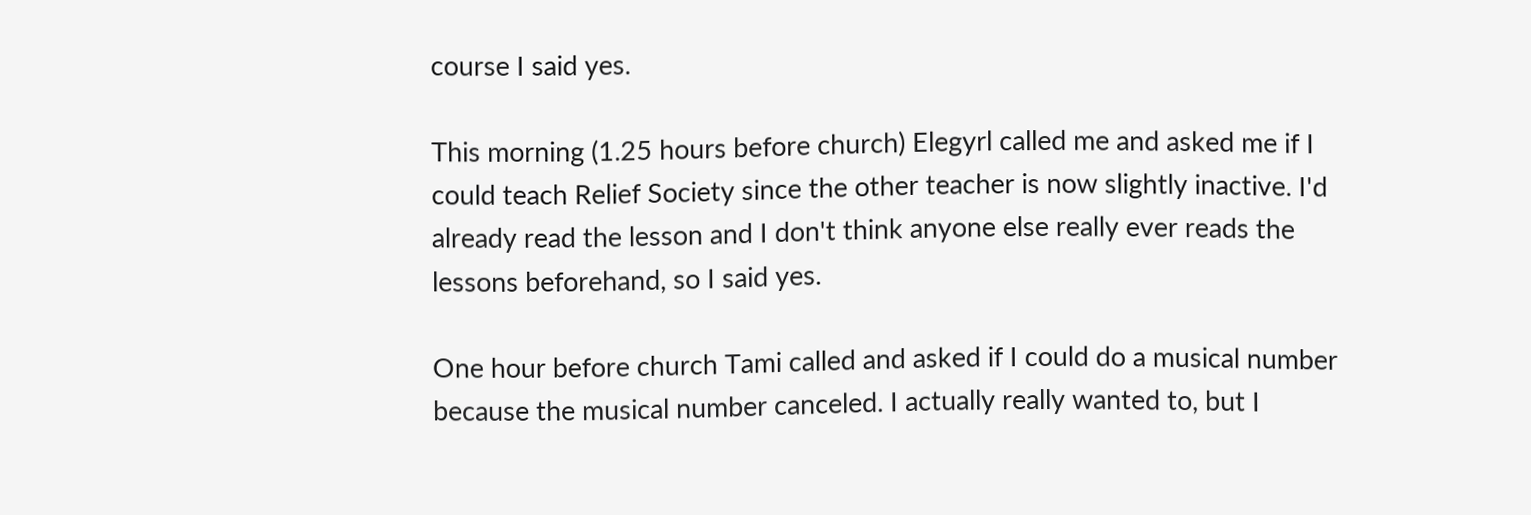course I said yes.

This morning (1.25 hours before church) Elegyrl called me and asked me if I could teach Relief Society since the other teacher is now slightly inactive. I'd already read the lesson and I don't think anyone else really ever reads the lessons beforehand, so I said yes.

One hour before church Tami called and asked if I could do a musical number because the musical number canceled. I actually really wanted to, but I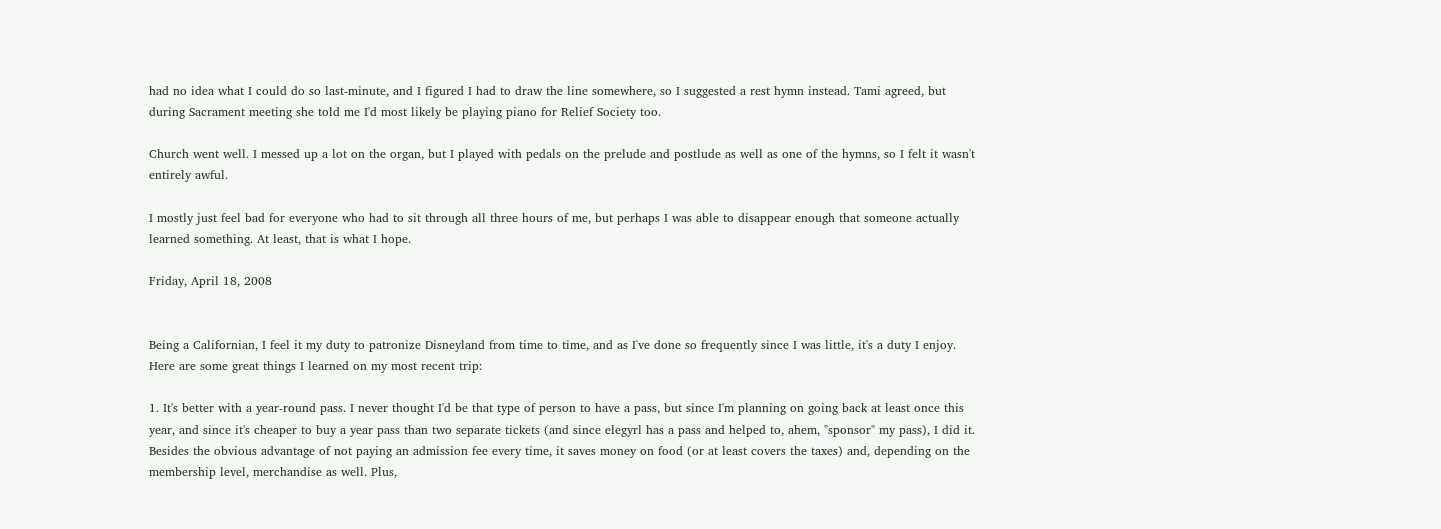had no idea what I could do so last-minute, and I figured I had to draw the line somewhere, so I suggested a rest hymn instead. Tami agreed, but during Sacrament meeting she told me I'd most likely be playing piano for Relief Society too.

Church went well. I messed up a lot on the organ, but I played with pedals on the prelude and postlude as well as one of the hymns, so I felt it wasn't entirely awful.

I mostly just feel bad for everyone who had to sit through all three hours of me, but perhaps I was able to disappear enough that someone actually learned something. At least, that is what I hope.

Friday, April 18, 2008


Being a Californian, I feel it my duty to patronize Disneyland from time to time, and as I've done so frequently since I was little, it's a duty I enjoy. Here are some great things I learned on my most recent trip:

1. It's better with a year-round pass. I never thought I'd be that type of person to have a pass, but since I'm planning on going back at least once this year, and since it's cheaper to buy a year pass than two separate tickets (and since elegyrl has a pass and helped to, ahem, "sponsor" my pass), I did it. Besides the obvious advantage of not paying an admission fee every time, it saves money on food (or at least covers the taxes) and, depending on the membership level, merchandise as well. Plus,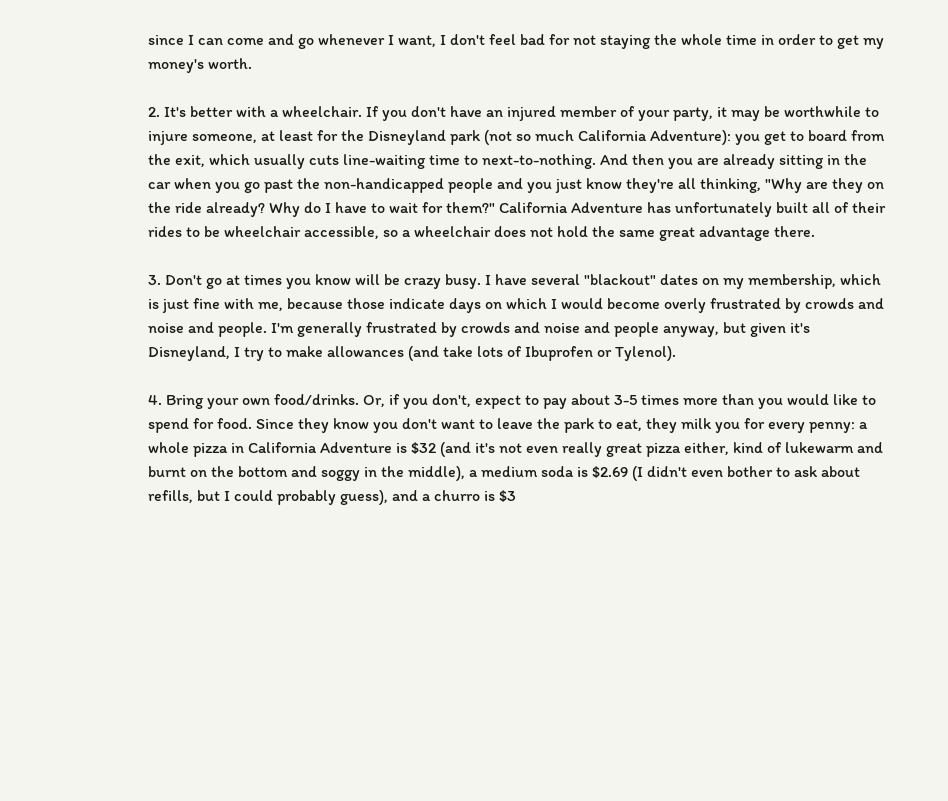since I can come and go whenever I want, I don't feel bad for not staying the whole time in order to get my money's worth.

2. It's better with a wheelchair. If you don't have an injured member of your party, it may be worthwhile to injure someone, at least for the Disneyland park (not so much California Adventure): you get to board from the exit, which usually cuts line-waiting time to next-to-nothing. And then you are already sitting in the car when you go past the non-handicapped people and you just know they're all thinking, "Why are they on the ride already? Why do I have to wait for them?" California Adventure has unfortunately built all of their rides to be wheelchair accessible, so a wheelchair does not hold the same great advantage there.

3. Don't go at times you know will be crazy busy. I have several "blackout" dates on my membership, which is just fine with me, because those indicate days on which I would become overly frustrated by crowds and noise and people. I'm generally frustrated by crowds and noise and people anyway, but given it's Disneyland, I try to make allowances (and take lots of Ibuprofen or Tylenol).

4. Bring your own food/drinks. Or, if you don't, expect to pay about 3-5 times more than you would like to spend for food. Since they know you don't want to leave the park to eat, they milk you for every penny: a whole pizza in California Adventure is $32 (and it's not even really great pizza either, kind of lukewarm and burnt on the bottom and soggy in the middle), a medium soda is $2.69 (I didn't even bother to ask about refills, but I could probably guess), and a churro is $3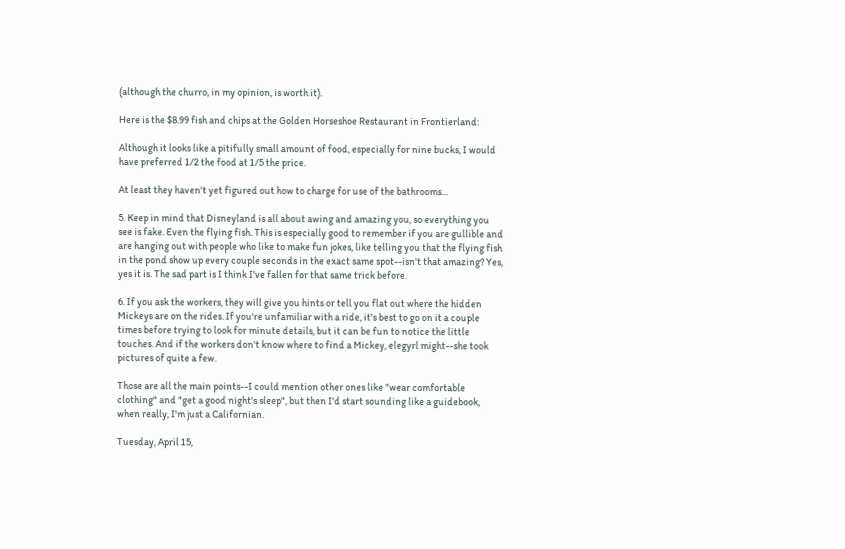(although the churro, in my opinion, is worth it).

Here is the $8.99 fish and chips at the Golden Horseshoe Restaurant in Frontierland:

Although it looks like a pitifully small amount of food, especially for nine bucks, I would have preferred 1/2 the food at 1/5 the price.

At least they haven't yet figured out how to charge for use of the bathrooms...

5. Keep in mind that Disneyland is all about awing and amazing you, so everything you see is fake. Even the flying fish. This is especially good to remember if you are gullible and are hanging out with people who like to make fun jokes, like telling you that the flying fish in the pond show up every couple seconds in the exact same spot--isn't that amazing? Yes, yes it is. The sad part is I think I've fallen for that same trick before.

6. If you ask the workers, they will give you hints or tell you flat out where the hidden Mickeys are on the rides. If you're unfamiliar with a ride, it's best to go on it a couple times before trying to look for minute details, but it can be fun to notice the little touches. And if the workers don't know where to find a Mickey, elegyrl might--she took pictures of quite a few.

Those are all the main points--I could mention other ones like "wear comfortable clothing" and "get a good night's sleep", but then I'd start sounding like a guidebook, when really, I'm just a Californian.

Tuesday, April 15,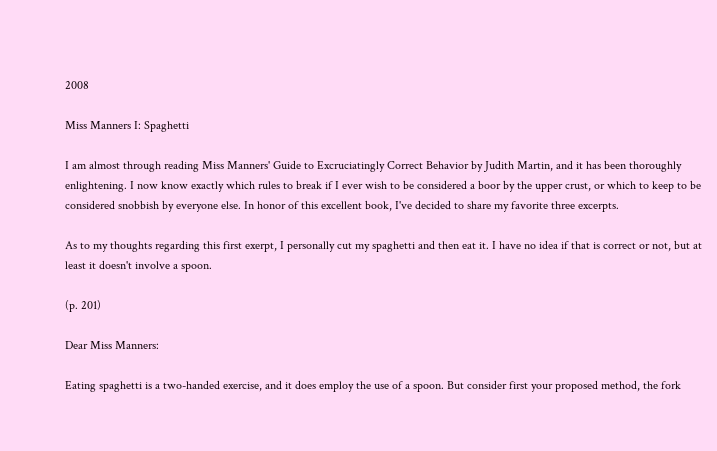2008

Miss Manners I: Spaghetti

I am almost through reading Miss Manners' Guide to Excruciatingly Correct Behavior by Judith Martin, and it has been thoroughly enlightening. I now know exactly which rules to break if I ever wish to be considered a boor by the upper crust, or which to keep to be considered snobbish by everyone else. In honor of this excellent book, I've decided to share my favorite three excerpts.

As to my thoughts regarding this first exerpt, I personally cut my spaghetti and then eat it. I have no idea if that is correct or not, but at least it doesn't involve a spoon.

(p. 201)

Dear Miss Manners:

Eating spaghetti is a two-handed exercise, and it does employ the use of a spoon. But consider first your proposed method, the fork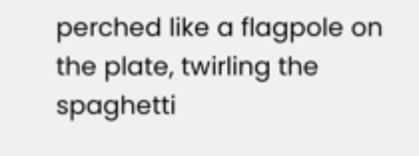perched like a flagpole on the plate, twirling the spaghetti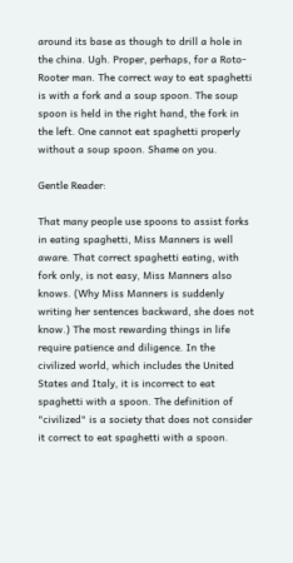around its base as though to drill a hole in the china. Ugh. Proper, perhaps, for a Roto-Rooter man. The correct way to eat spaghetti is with a fork and a soup spoon. The soup spoon is held in the right hand, the fork in the left. One cannot eat spaghetti properly without a soup spoon. Shame on you.

Gentle Reader:

That many people use spoons to assist forks in eating spaghetti, Miss Manners is well aware. That correct spaghetti eating, with fork only, is not easy, Miss Manners also knows. (Why Miss Manners is suddenly writing her sentences backward, she does not know.) The most rewarding things in life require patience and diligence. In the civilized world, which includes the United States and Italy, it is incorrect to eat spaghetti with a spoon. The definition of "civilized" is a society that does not consider it correct to eat spaghetti with a spoon.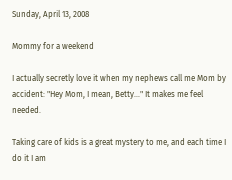Sunday, April 13, 2008

Mommy for a weekend

I actually secretly love it when my nephews call me Mom by accident: "Hey Mom, I mean, Betty..." It makes me feel needed.

Taking care of kids is a great mystery to me, and each time I do it I am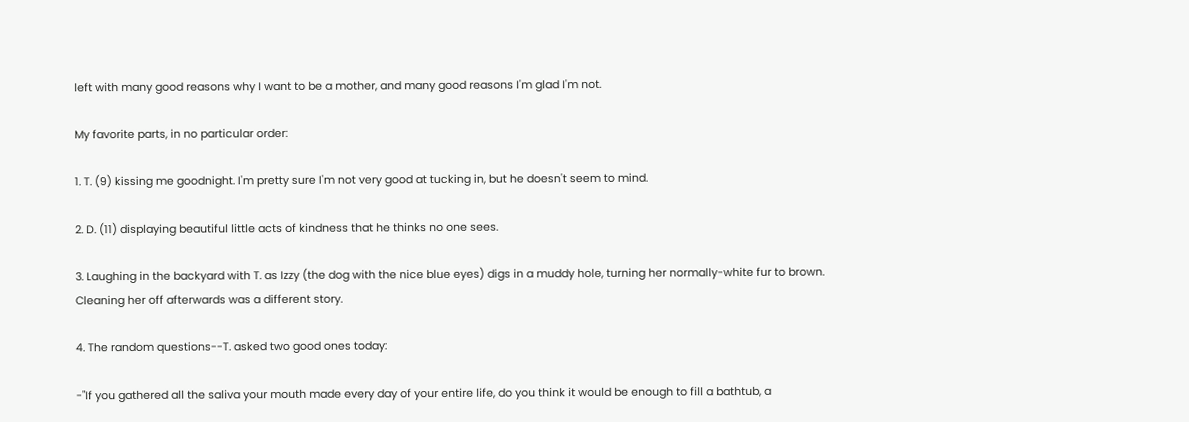left with many good reasons why I want to be a mother, and many good reasons I'm glad I'm not.

My favorite parts, in no particular order:

1. T. (9) kissing me goodnight. I'm pretty sure I'm not very good at tucking in, but he doesn't seem to mind.

2. D. (11) displaying beautiful little acts of kindness that he thinks no one sees.

3. Laughing in the backyard with T. as Izzy (the dog with the nice blue eyes) digs in a muddy hole, turning her normally-white fur to brown. Cleaning her off afterwards was a different story.

4. The random questions--T. asked two good ones today:

-"If you gathered all the saliva your mouth made every day of your entire life, do you think it would be enough to fill a bathtub, a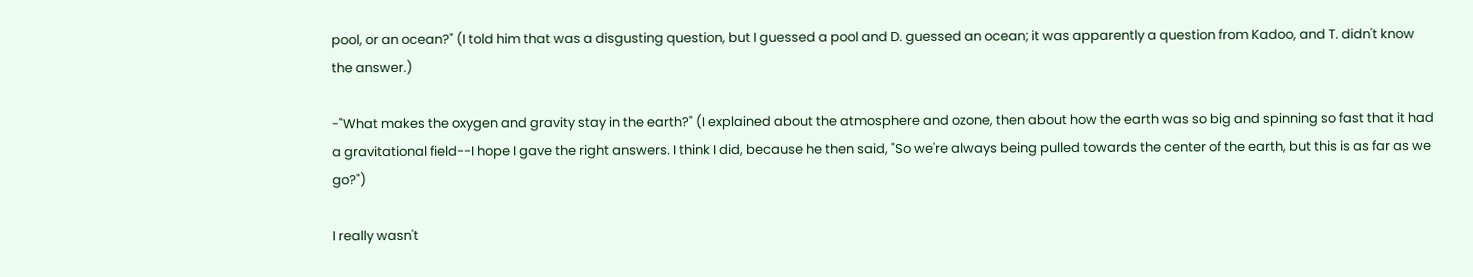pool, or an ocean?" (I told him that was a disgusting question, but I guessed a pool and D. guessed an ocean; it was apparently a question from Kadoo, and T. didn't know the answer.)

-"What makes the oxygen and gravity stay in the earth?" (I explained about the atmosphere and ozone, then about how the earth was so big and spinning so fast that it had a gravitational field--I hope I gave the right answers. I think I did, because he then said, "So we're always being pulled towards the center of the earth, but this is as far as we go?")

I really wasn't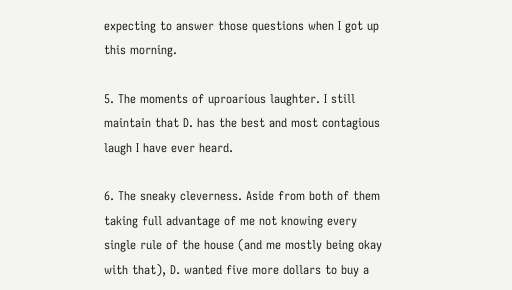expecting to answer those questions when I got up this morning.

5. The moments of uproarious laughter. I still maintain that D. has the best and most contagious laugh I have ever heard.

6. The sneaky cleverness. Aside from both of them taking full advantage of me not knowing every single rule of the house (and me mostly being okay with that), D. wanted five more dollars to buy a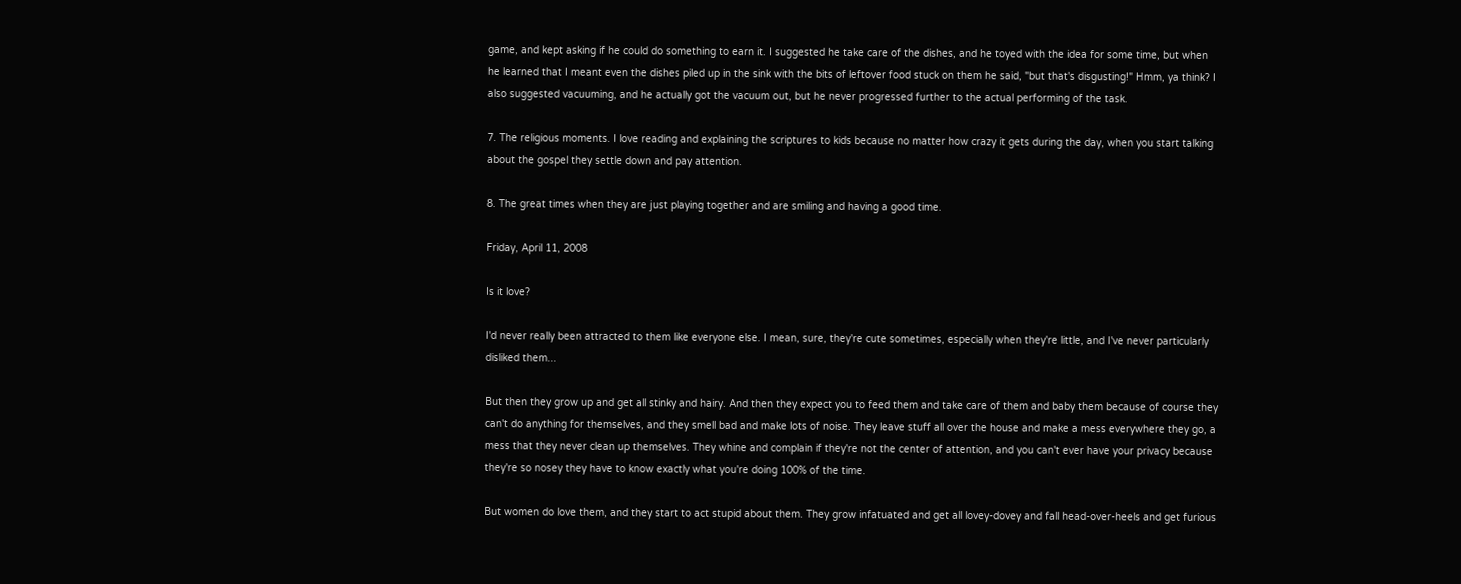game, and kept asking if he could do something to earn it. I suggested he take care of the dishes, and he toyed with the idea for some time, but when he learned that I meant even the dishes piled up in the sink with the bits of leftover food stuck on them he said, "but that's disgusting!" Hmm, ya think? I also suggested vacuuming, and he actually got the vacuum out, but he never progressed further to the actual performing of the task.

7. The religious moments. I love reading and explaining the scriptures to kids because no matter how crazy it gets during the day, when you start talking about the gospel they settle down and pay attention.

8. The great times when they are just playing together and are smiling and having a good time.

Friday, April 11, 2008

Is it love?

I'd never really been attracted to them like everyone else. I mean, sure, they're cute sometimes, especially when they're little, and I've never particularly disliked them...

But then they grow up and get all stinky and hairy. And then they expect you to feed them and take care of them and baby them because of course they can't do anything for themselves, and they smell bad and make lots of noise. They leave stuff all over the house and make a mess everywhere they go, a mess that they never clean up themselves. They whine and complain if they're not the center of attention, and you can't ever have your privacy because they're so nosey they have to know exactly what you're doing 100% of the time.

But women do love them, and they start to act stupid about them. They grow infatuated and get all lovey-dovey and fall head-over-heels and get furious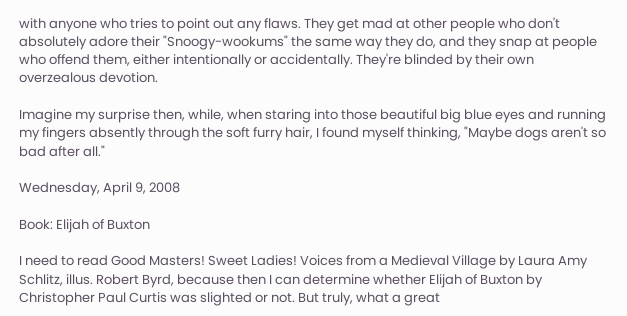with anyone who tries to point out any flaws. They get mad at other people who don't absolutely adore their "Snoogy-wookums" the same way they do, and they snap at people who offend them, either intentionally or accidentally. They're blinded by their own overzealous devotion.

Imagine my surprise then, while, when staring into those beautiful big blue eyes and running my fingers absently through the soft furry hair, I found myself thinking, "Maybe dogs aren't so bad after all."

Wednesday, April 9, 2008

Book: Elijah of Buxton

I need to read Good Masters! Sweet Ladies! Voices from a Medieval Village by Laura Amy Schlitz, illus. Robert Byrd, because then I can determine whether Elijah of Buxton by Christopher Paul Curtis was slighted or not. But truly, what a great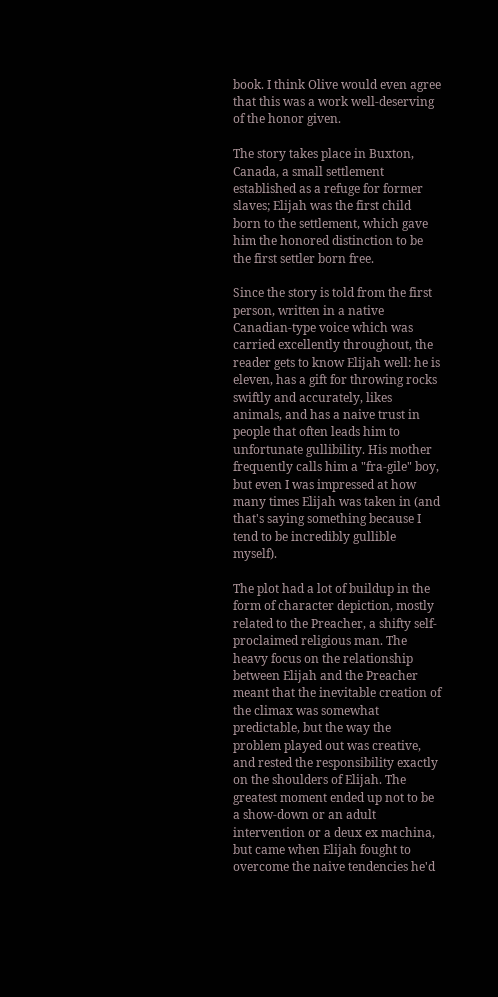book. I think Olive would even agree that this was a work well-deserving of the honor given.

The story takes place in Buxton, Canada, a small settlement established as a refuge for former slaves; Elijah was the first child born to the settlement, which gave him the honored distinction to be the first settler born free.

Since the story is told from the first person, written in a native Canadian-type voice which was carried excellently throughout, the reader gets to know Elijah well: he is eleven, has a gift for throwing rocks swiftly and accurately, likes animals, and has a naive trust in people that often leads him to unfortunate gullibility. His mother frequently calls him a "fra-gile" boy, but even I was impressed at how many times Elijah was taken in (and that's saying something because I tend to be incredibly gullible myself).

The plot had a lot of buildup in the form of character depiction, mostly related to the Preacher, a shifty self-proclaimed religious man. The heavy focus on the relationship between Elijah and the Preacher meant that the inevitable creation of the climax was somewhat predictable, but the way the problem played out was creative, and rested the responsibility exactly on the shoulders of Elijah. The greatest moment ended up not to be a show-down or an adult intervention or a deux ex machina, but came when Elijah fought to overcome the naive tendencies he'd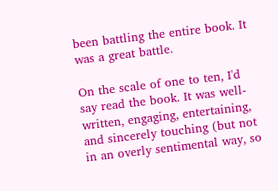been battling the entire book. It was a great battle.

On the scale of one to ten, I'd say read the book. It was well-written, engaging, entertaining, and sincerely touching (but not in an overly sentimental way, so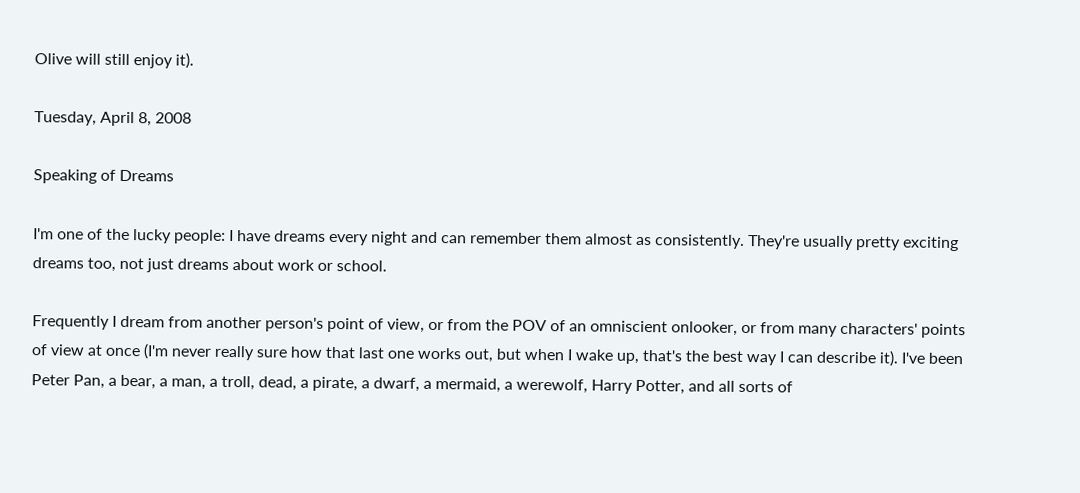Olive will still enjoy it).

Tuesday, April 8, 2008

Speaking of Dreams

I'm one of the lucky people: I have dreams every night and can remember them almost as consistently. They're usually pretty exciting dreams too, not just dreams about work or school.

Frequently I dream from another person's point of view, or from the POV of an omniscient onlooker, or from many characters' points of view at once (I'm never really sure how that last one works out, but when I wake up, that's the best way I can describe it). I've been Peter Pan, a bear, a man, a troll, dead, a pirate, a dwarf, a mermaid, a werewolf, Harry Potter, and all sorts of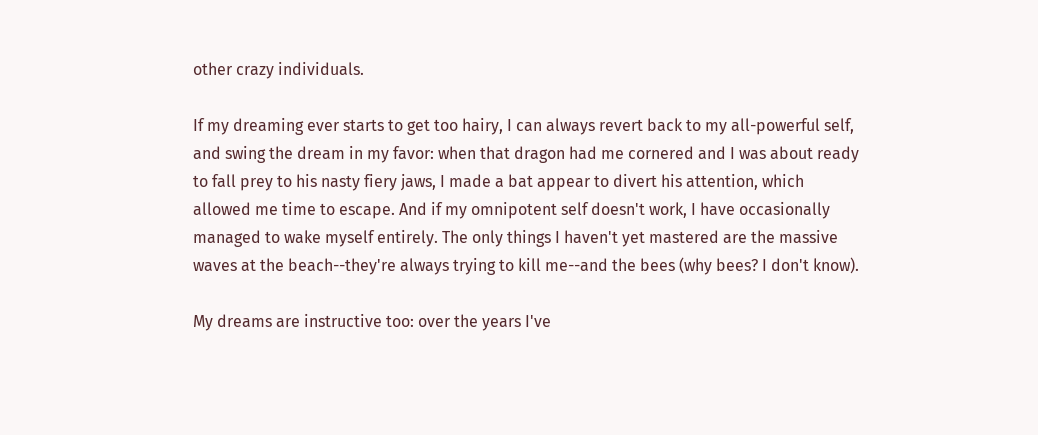other crazy individuals.

If my dreaming ever starts to get too hairy, I can always revert back to my all-powerful self, and swing the dream in my favor: when that dragon had me cornered and I was about ready to fall prey to his nasty fiery jaws, I made a bat appear to divert his attention, which allowed me time to escape. And if my omnipotent self doesn't work, I have occasionally managed to wake myself entirely. The only things I haven't yet mastered are the massive waves at the beach--they're always trying to kill me--and the bees (why bees? I don't know).

My dreams are instructive too: over the years I've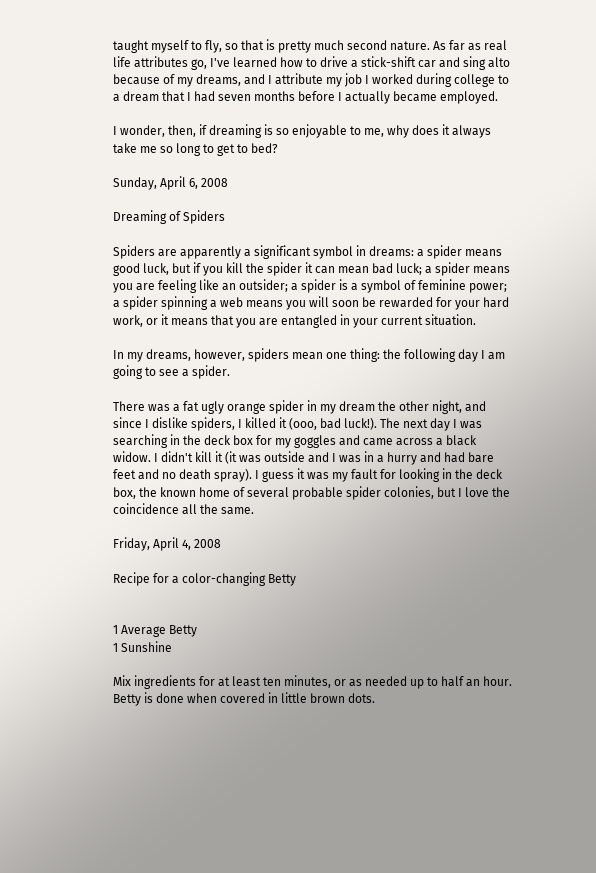taught myself to fly, so that is pretty much second nature. As far as real life attributes go, I've learned how to drive a stick-shift car and sing alto because of my dreams, and I attribute my job I worked during college to a dream that I had seven months before I actually became employed.

I wonder, then, if dreaming is so enjoyable to me, why does it always take me so long to get to bed?

Sunday, April 6, 2008

Dreaming of Spiders

Spiders are apparently a significant symbol in dreams: a spider means good luck, but if you kill the spider it can mean bad luck; a spider means you are feeling like an outsider; a spider is a symbol of feminine power; a spider spinning a web means you will soon be rewarded for your hard work, or it means that you are entangled in your current situation.

In my dreams, however, spiders mean one thing: the following day I am going to see a spider.

There was a fat ugly orange spider in my dream the other night, and since I dislike spiders, I killed it (ooo, bad luck!). The next day I was searching in the deck box for my goggles and came across a black widow. I didn't kill it (it was outside and I was in a hurry and had bare feet and no death spray). I guess it was my fault for looking in the deck box, the known home of several probable spider colonies, but I love the coincidence all the same.

Friday, April 4, 2008

Recipe for a color-changing Betty


1 Average Betty
1 Sunshine

Mix ingredients for at least ten minutes, or as needed up to half an hour. Betty is done when covered in little brown dots.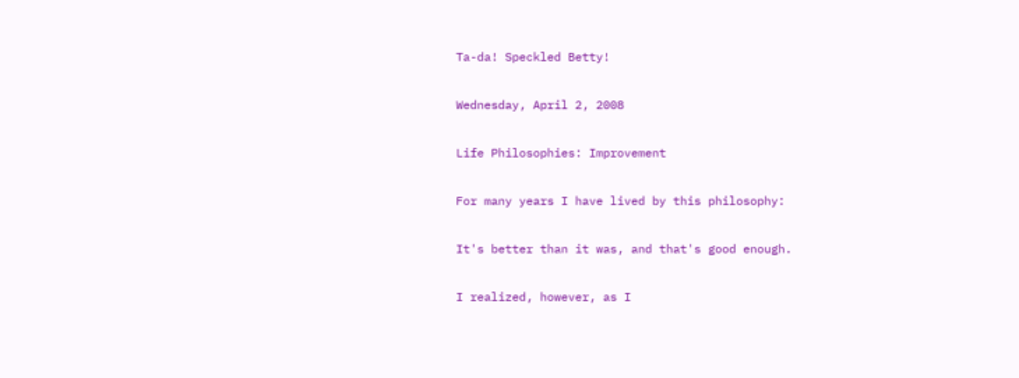Ta-da! Speckled Betty!

Wednesday, April 2, 2008

Life Philosophies: Improvement

For many years I have lived by this philosophy:

It's better than it was, and that's good enough.

I realized, however, as I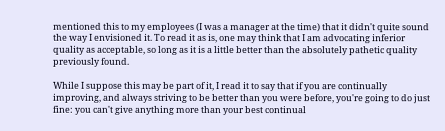mentioned this to my employees (I was a manager at the time) that it didn't quite sound the way I envisioned it. To read it as is, one may think that I am advocating inferior quality as acceptable, so long as it is a little better than the absolutely pathetic quality previously found.

While I suppose this may be part of it, I read it to say that if you are continually improving, and always striving to be better than you were before, you're going to do just fine: you can't give anything more than your best continual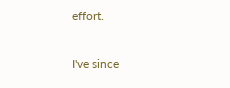effort.

I've since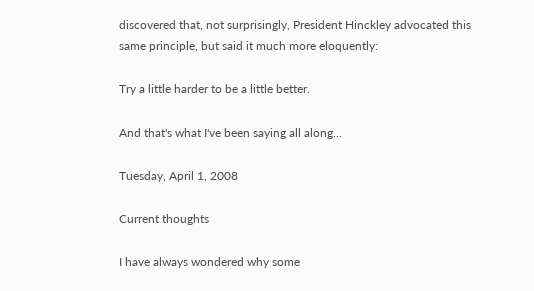discovered that, not surprisingly, President Hinckley advocated this same principle, but said it much more eloquently:

Try a little harder to be a little better.

And that's what I've been saying all along...

Tuesday, April 1, 2008

Current thoughts

I have always wondered why some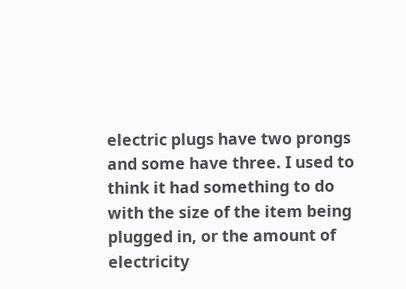electric plugs have two prongs and some have three. I used to think it had something to do with the size of the item being plugged in, or the amount of electricity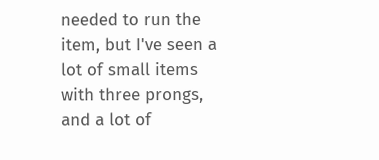needed to run the item, but I've seen a lot of small items with three prongs, and a lot of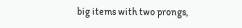big items with two prongs,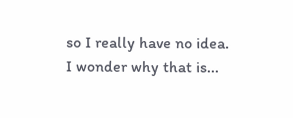so I really have no idea. I wonder why that is...